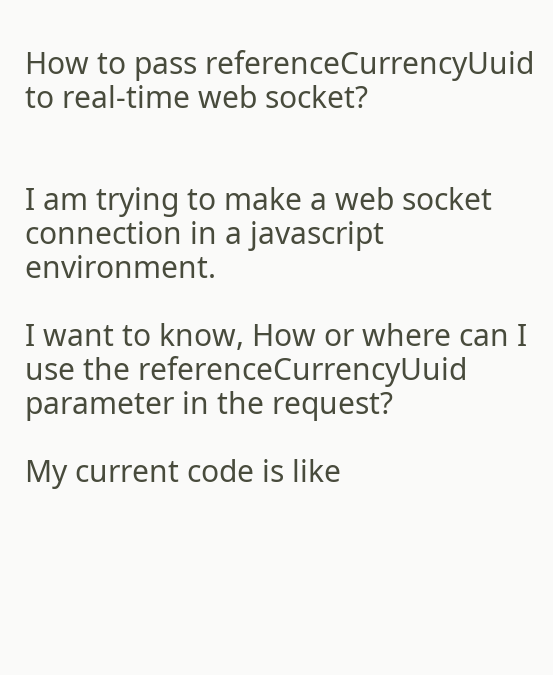How to pass referenceCurrencyUuid to real-time web socket?


I am trying to make a web socket connection in a javascript environment.

I want to know, How or where can I use the referenceCurrencyUuid parameter in the request?

My current code is like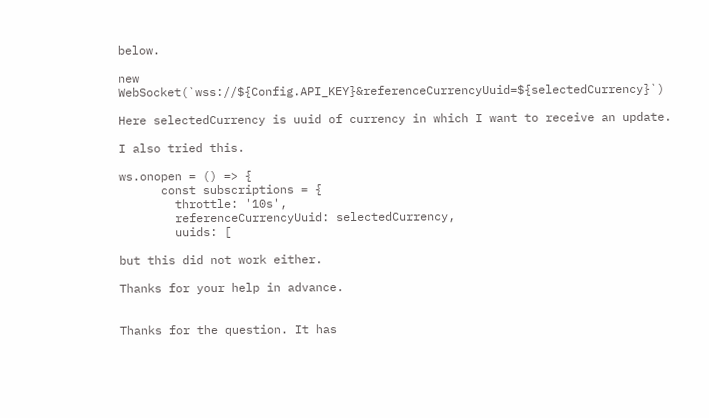below.

new WebSocket(`wss://${Config.API_KEY}&referenceCurrencyUuid=${selectedCurrency}`)

Here selectedCurrency is uuid of currency in which I want to receive an update.

I also tried this.

ws.onopen = () => {
      const subscriptions = {
        throttle: '10s',
        referenceCurrencyUuid: selectedCurrency,
        uuids: [

but this did not work either.

Thanks for your help in advance.


Thanks for the question. It has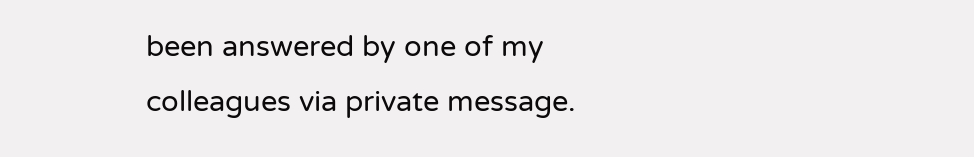been answered by one of my colleagues via private message.